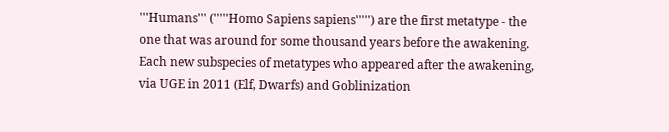'''Humans''' ('''''Homo Sapiens sapiens''''') are the first metatype - the one that was around for some thousand years before the awakening. Each new subspecies of metatypes who appeared after the awakening, via UGE in 2011 (Elf, Dwarfs) and Goblinization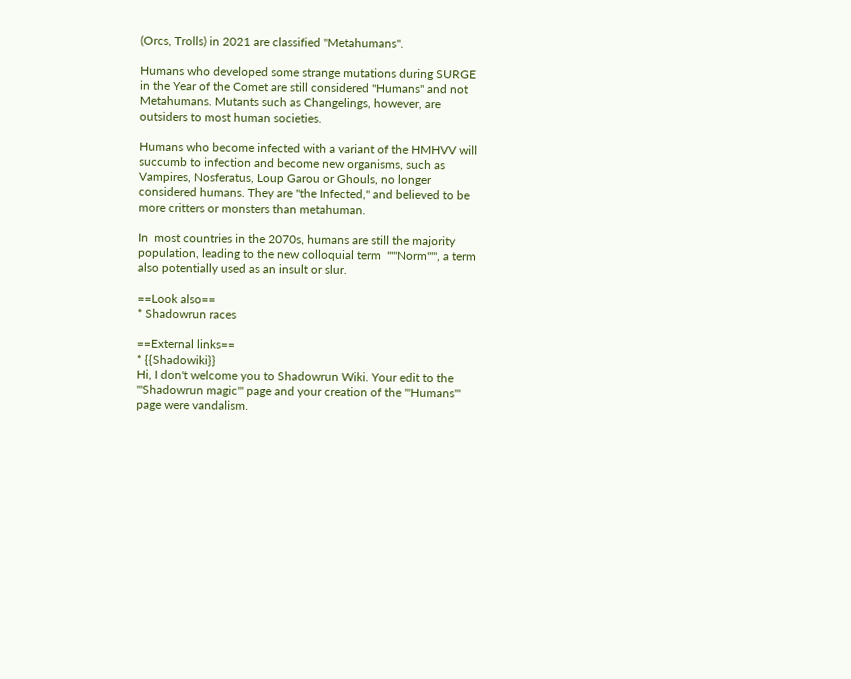(Orcs, Trolls) in 2021 are classified "Metahumans".

Humans who developed some strange mutations during SURGE in the Year of the Comet are still considered "Humans" and not Metahumans. Mutants such as Changelings, however, are outsiders to most human societies.

Humans who become infected with a variant of the HMHVV will succumb to infection and become new organisms, such as Vampires, Nosferatus, Loup Garou or Ghouls, no longer  considered humans. They are "the Infected," and believed to be more critters or monsters than metahuman.

In  most countries in the 2070s, humans are still the majority population, leading to the new colloquial term  "'''Norm'''", a term also potentially used as an insult or slur.

==Look also==
* Shadowrun races

==External links==
* {{Shadowiki}}
Hi, I don't welcome you to Shadowrun Wiki. Your edit to the '''Shadowrun magic''' page and your creation of the '''Humans''' page were vandalism.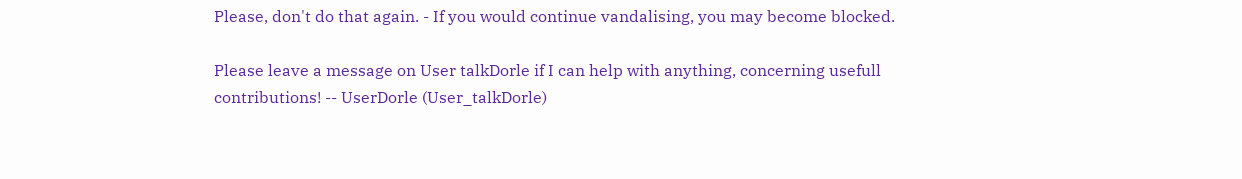Please, don't do that again. - If you would continue vandalising, you may become blocked.

Please leave a message on User talkDorle if I can help with anything, concerning usefull contributions! -- UserDorle (User_talkDorle)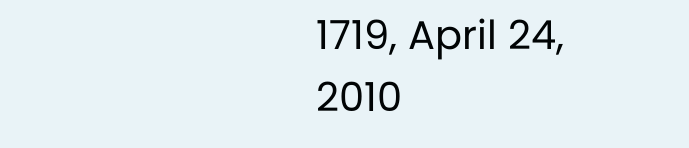1719, April 24, 2010